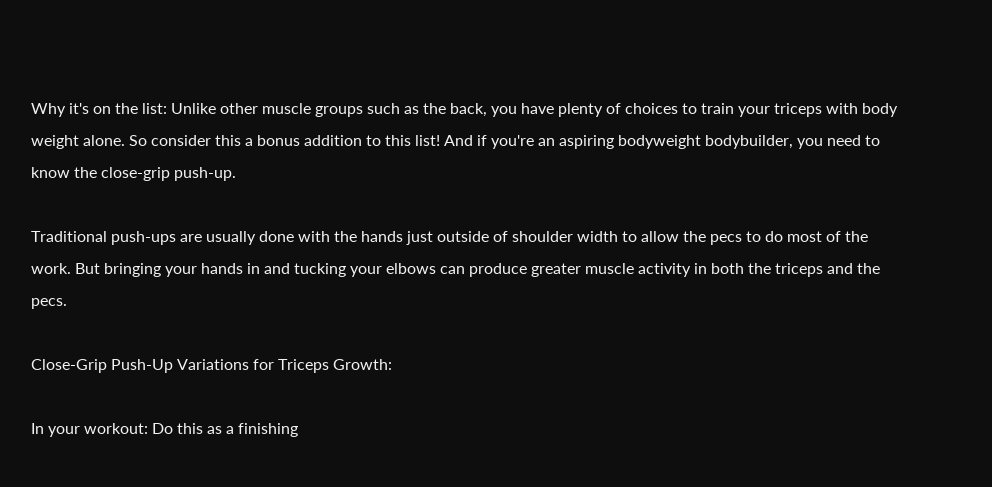Why it's on the list: Unlike other muscle groups such as the back, you have plenty of choices to train your triceps with body weight alone. So consider this a bonus addition to this list! And if you're an aspiring bodyweight bodybuilder, you need to know the close-grip push-up.

Traditional push-ups are usually done with the hands just outside of shoulder width to allow the pecs to do most of the work. But bringing your hands in and tucking your elbows can produce greater muscle activity in both the triceps and the pecs.

Close-Grip Push-Up Variations for Triceps Growth:

In your workout: Do this as a finishing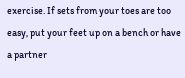exercise. If sets from your toes are too easy, put your feet up on a bench or have a partner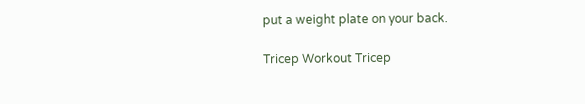put a weight plate on your back.

Tricep Workout Tricep